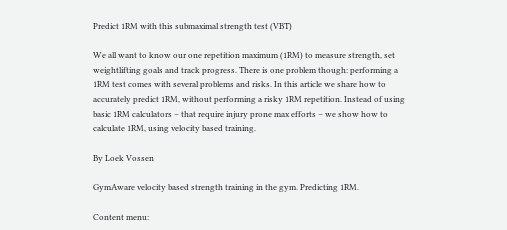Predict 1RM with this submaximal strength test (VBT)

We all want to know our one repetition maximum (1RM) to measure strength, set weightlifting goals and track progress. There is one problem though: performing a 1RM test comes with several problems and risks. In this article we share how to accurately predict 1RM, without performing a risky 1RM repetition. Instead of using basic 1RM calculators – that require injury prone max efforts – we show how to calculate 1RM, using velocity based training.

By Loek Vossen

GymAware velocity based strength training in the gym. Predicting 1RM.

Content menu: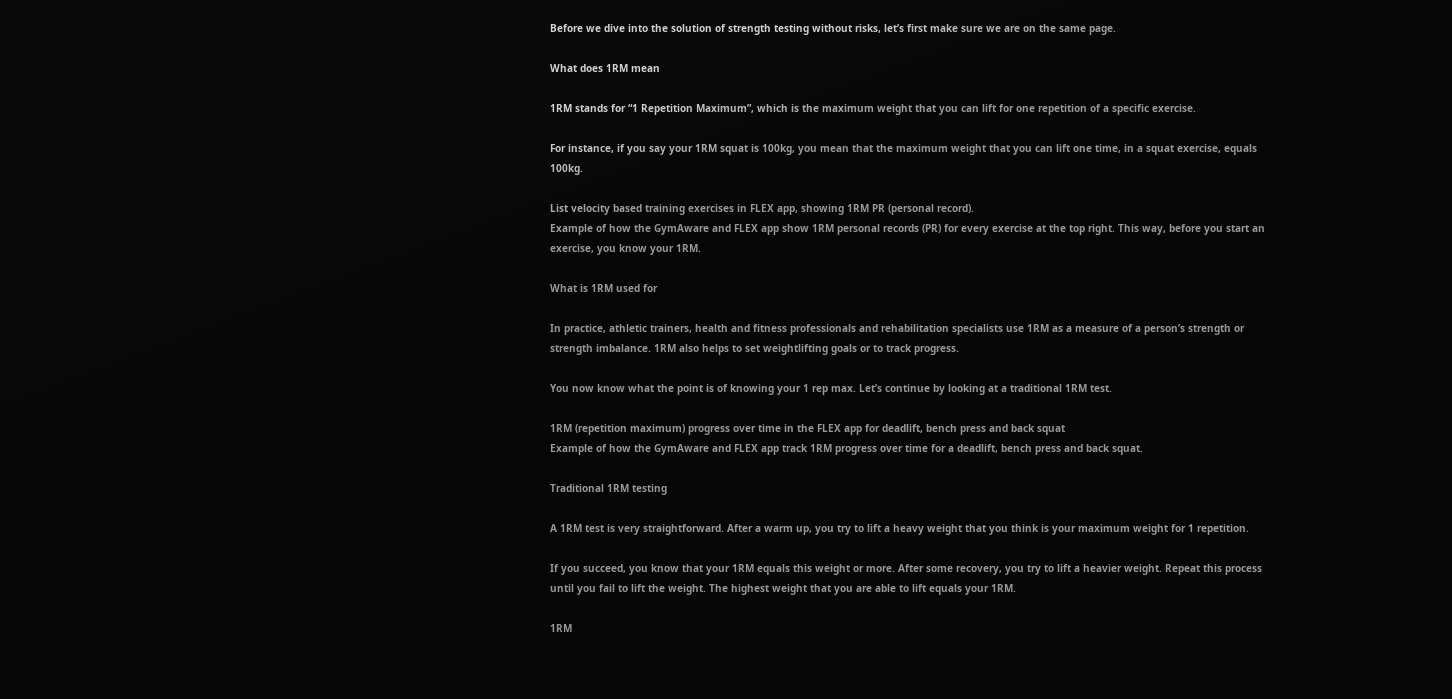Before we dive into the solution of strength testing without risks, let’s first make sure we are on the same page.

What does 1RM mean

1RM stands for “1 Repetition Maximum”, which is the maximum weight that you can lift for one repetition of a specific exercise.

For instance, if you say your 1RM squat is 100kg, you mean that the maximum weight that you can lift one time, in a squat exercise, equals 100kg.

List velocity based training exercises in FLEX app, showing 1RM PR (personal record).
Example of how the GymAware and FLEX app show 1RM personal records (PR) for every exercise at the top right. This way, before you start an exercise, you know your 1RM.

What is 1RM used for

In practice, athletic trainers, health and fitness professionals and rehabilitation specialists use 1RM as a measure of a person’s strength or strength imbalance. 1RM also helps to set weightlifting goals or to track progress.

You now know what the point is of knowing your 1 rep max. Let’s continue by looking at a traditional 1RM test.

1RM (repetition maximum) progress over time in the FLEX app for deadlift, bench press and back squat
Example of how the GymAware and FLEX app track 1RM progress over time for a deadlift, bench press and back squat.

Traditional 1RM testing

A 1RM test is very straightforward. After a warm up, you try to lift a heavy weight that you think is your maximum weight for 1 repetition.

If you succeed, you know that your 1RM equals this weight or more. After some recovery, you try to lift a heavier weight. Repeat this process until you fail to lift the weight. The highest weight that you are able to lift equals your 1RM.

1RM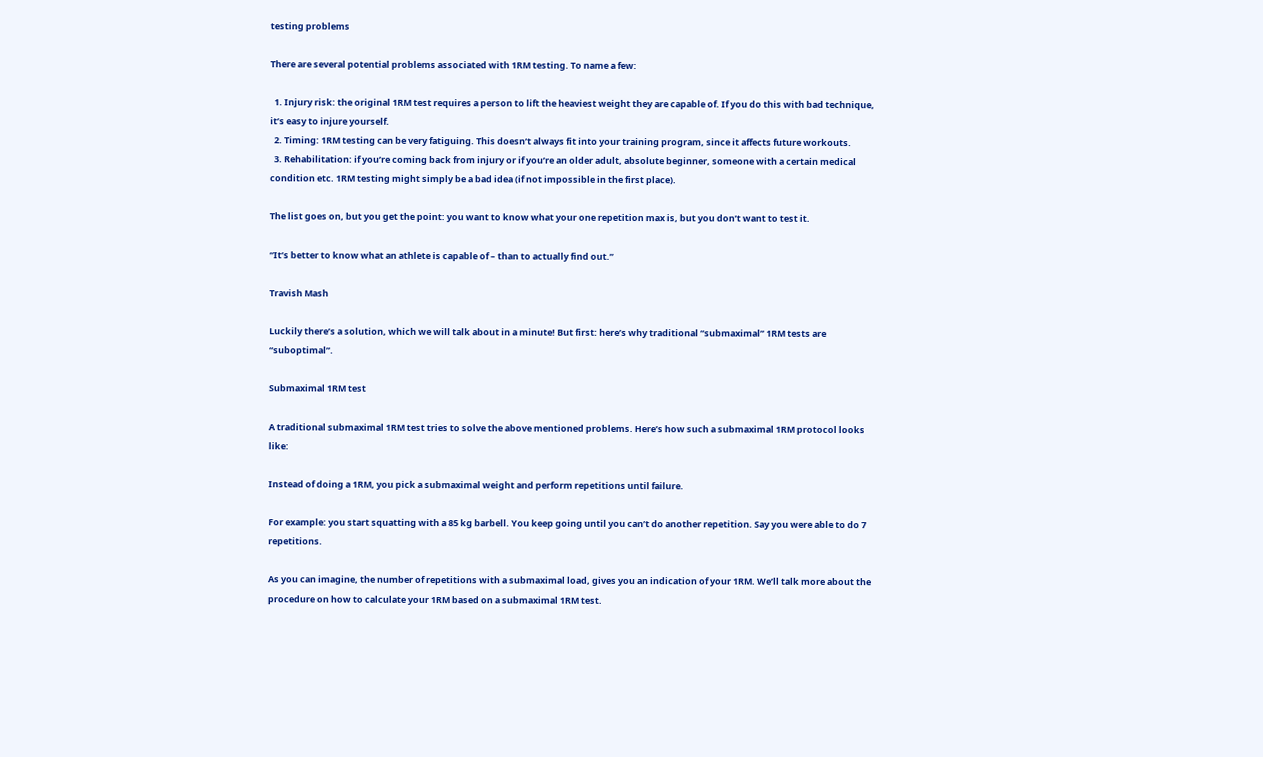testing problems

There are several potential problems associated with 1RM testing. To name a few:

  1. Injury risk: the original 1RM test requires a person to lift the heaviest weight they are capable of. If you do this with bad technique, it’s easy to injure yourself.
  2. Timing: 1RM testing can be very fatiguing. This doesn’t always fit into your training program, since it affects future workouts.
  3. Rehabilitation: if you’re coming back from injury or if you’re an older adult, absolute beginner, someone with a certain medical condition etc. 1RM testing might simply be a bad idea (if not impossible in the first place).

The list goes on, but you get the point: you want to know what your one repetition max is, but you don’t want to test it.

“It’s better to know what an athlete is capable of – than to actually find out.”

Travish Mash

Luckily there’s a solution, which we will talk about in a minute! But first: here’s why traditional “submaximal” 1RM tests are “suboptimal”.

Submaximal 1RM test

A traditional submaximal 1RM test tries to solve the above mentioned problems. Here’s how such a submaximal 1RM protocol looks like:

Instead of doing a 1RM, you pick a submaximal weight and perform repetitions until failure.

For example: you start squatting with a 85 kg barbell. You keep going until you can’t do another repetition. Say you were able to do 7 repetitions.

As you can imagine, the number of repetitions with a submaximal load, gives you an indication of your 1RM. We’ll talk more about the procedure on how to calculate your 1RM based on a submaximal 1RM test.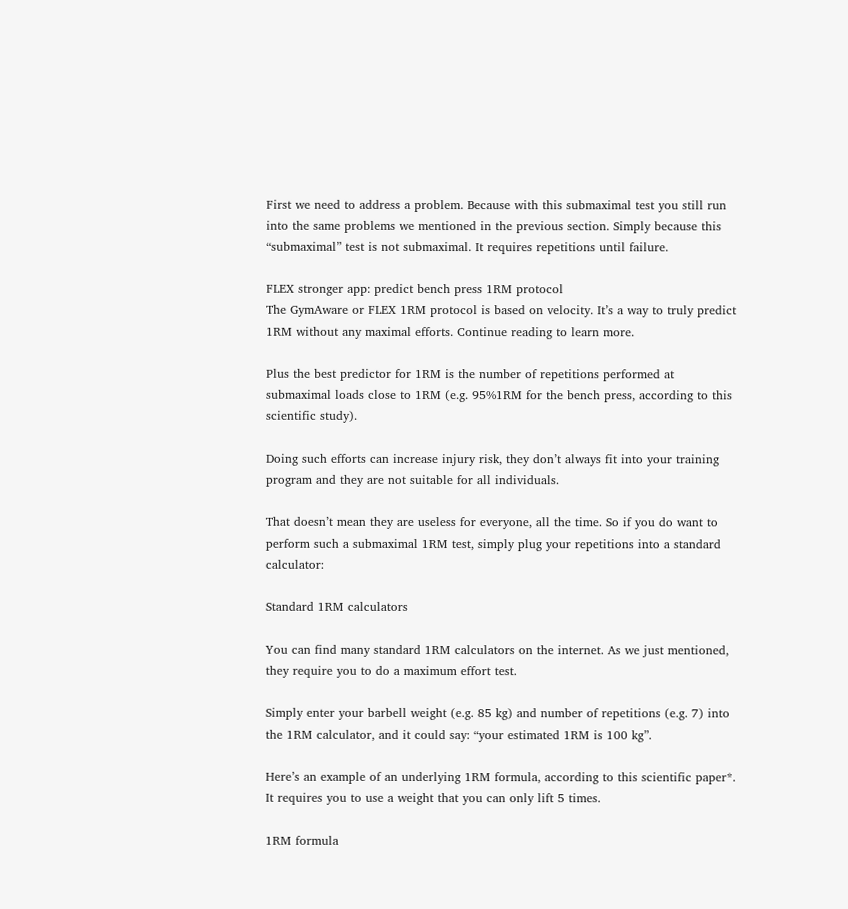First we need to address a problem. Because with this submaximal test you still run into the same problems we mentioned in the previous section. Simply because this “submaximal” test is not submaximal. It requires repetitions until failure.

FLEX stronger app: predict bench press 1RM protocol
The GymAware or FLEX 1RM protocol is based on velocity. It’s a way to truly predict 1RM without any maximal efforts. Continue reading to learn more.

Plus the best predictor for 1RM is the number of repetitions performed at submaximal loads close to 1RM (e.g. 95%1RM for the bench press, according to this scientific study).

Doing such efforts can increase injury risk, they don’t always fit into your training program and they are not suitable for all individuals.

That doesn’t mean they are useless for everyone, all the time. So if you do want to perform such a submaximal 1RM test, simply plug your repetitions into a standard calculator:

Standard 1RM calculators

You can find many standard 1RM calculators on the internet. As we just mentioned, they require you to do a maximum effort test.

Simply enter your barbell weight (e.g. 85 kg) and number of repetitions (e.g. 7) into the 1RM calculator, and it could say: “your estimated 1RM is 100 kg”.

Here’s an example of an underlying 1RM formula, according to this scientific paper*. It requires you to use a weight that you can only lift 5 times.

1RM formula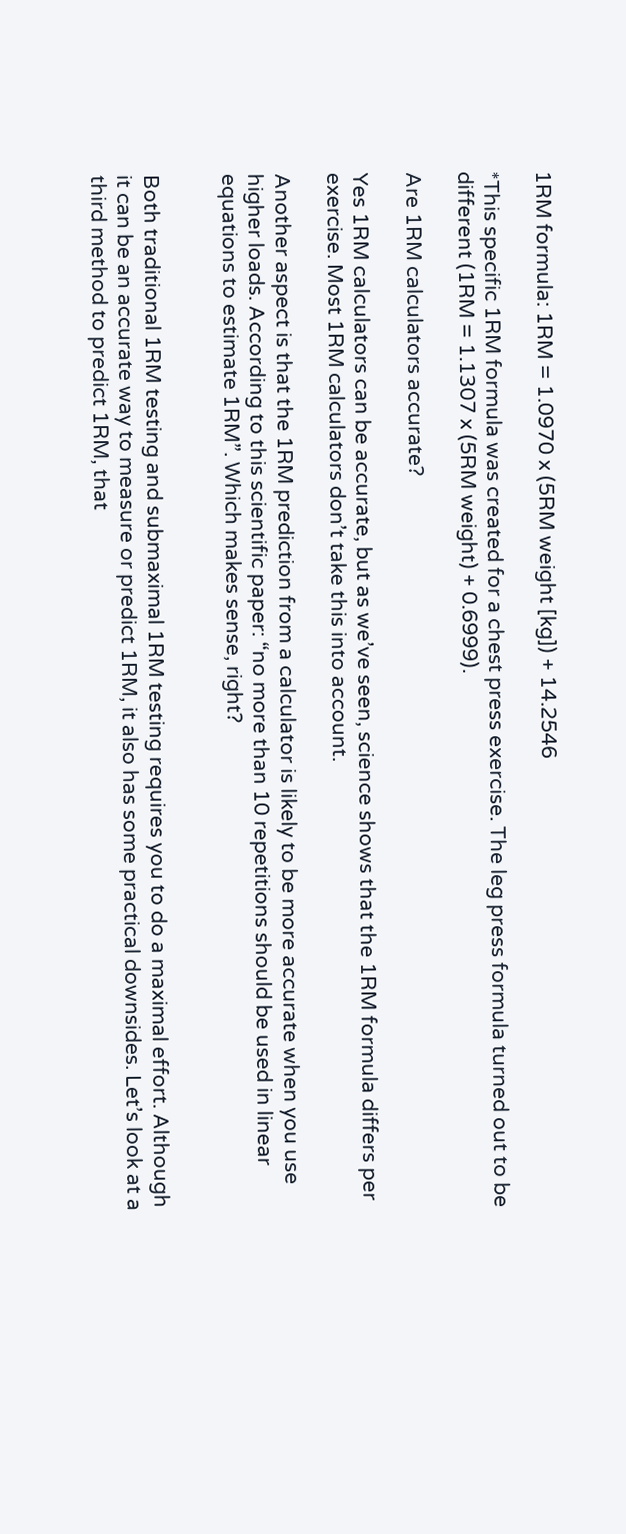1RM formula: 1RM = 1.0970 x (5RM weight [kg]) + 14.2546

*This specific 1RM formula was created for a chest press exercise. The leg press formula turned out to be different (1RM = 1.1307 x (5RM weight) + 0.6999).

Are 1RM calculators accurate?

Yes 1RM calculators can be accurate, but as we’ve seen, science shows that the 1RM formula differs per exercise. Most 1RM calculators don’t take this into account.

Another aspect is that the 1RM prediction from a calculator is likely to be more accurate when you use higher loads. According to this scientific paper: “no more than 10 repetitions should be used in linear equations to estimate 1RM”. Which makes sense, right?


Both traditional 1RM testing and submaximal 1RM testing requires you to do a maximal effort. Although it can be an accurate way to measure or predict 1RM, it also has some practical downsides. Let’s look at a third method to predict 1RM, that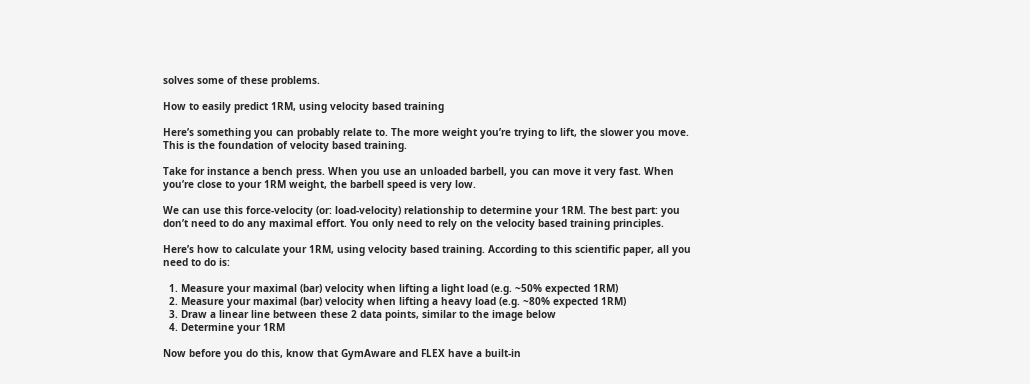solves some of these problems.

How to easily predict 1RM, using velocity based training

Here’s something you can probably relate to. The more weight you’re trying to lift, the slower you move. This is the foundation of velocity based training.

Take for instance a bench press. When you use an unloaded barbell, you can move it very fast. When you’re close to your 1RM weight, the barbell speed is very low.

We can use this force-velocity (or: load-velocity) relationship to determine your 1RM. The best part: you don’t need to do any maximal effort. You only need to rely on the velocity based training principles.

Here’s how to calculate your 1RM, using velocity based training. According to this scientific paper, all you need to do is:

  1. Measure your maximal (bar) velocity when lifting a light load (e.g. ~50% expected 1RM)
  2. Measure your maximal (bar) velocity when lifting a heavy load (e.g. ~80% expected 1RM)
  3. Draw a linear line between these 2 data points, similar to the image below
  4. Determine your 1RM

Now before you do this, know that GymAware and FLEX have a built-in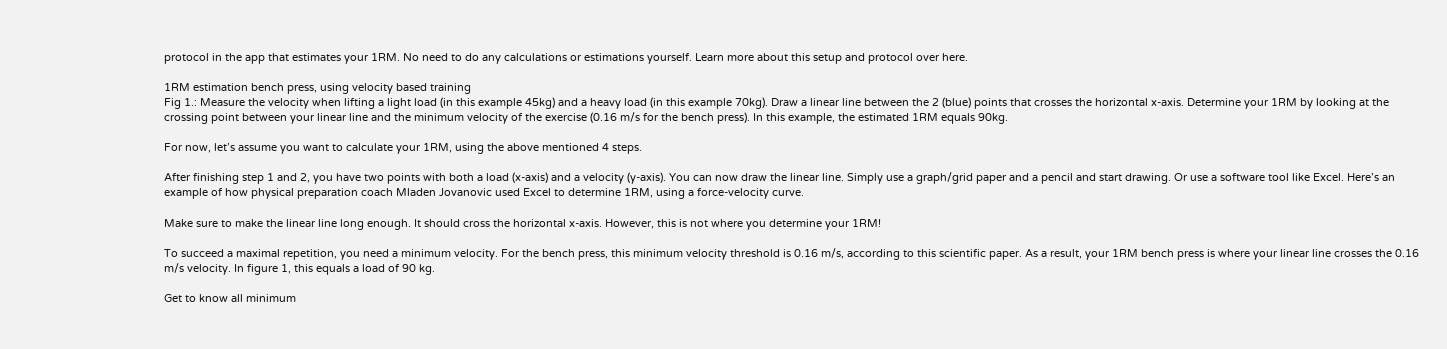protocol in the app that estimates your 1RM. No need to do any calculations or estimations yourself. Learn more about this setup and protocol over here.

1RM estimation bench press, using velocity based training
Fig 1.: Measure the velocity when lifting a light load (in this example 45kg) and a heavy load (in this example 70kg). Draw a linear line between the 2 (blue) points that crosses the horizontal x-axis. Determine your 1RM by looking at the crossing point between your linear line and the minimum velocity of the exercise (0.16 m/s for the bench press). In this example, the estimated 1RM equals 90kg.

For now, let’s assume you want to calculate your 1RM, using the above mentioned 4 steps.

After finishing step 1 and 2, you have two points with both a load (x-axis) and a velocity (y-axis). You can now draw the linear line. Simply use a graph/grid paper and a pencil and start drawing. Or use a software tool like Excel. Here’s an example of how physical preparation coach Mladen Jovanovic used Excel to determine 1RM, using a force-velocity curve.

Make sure to make the linear line long enough. It should cross the horizontal x-axis. However, this is not where you determine your 1RM!

To succeed a maximal repetition, you need a minimum velocity. For the bench press, this minimum velocity threshold is 0.16 m/s, according to this scientific paper. As a result, your 1RM bench press is where your linear line crosses the 0.16 m/s velocity. In figure 1, this equals a load of 90 kg.

Get to know all minimum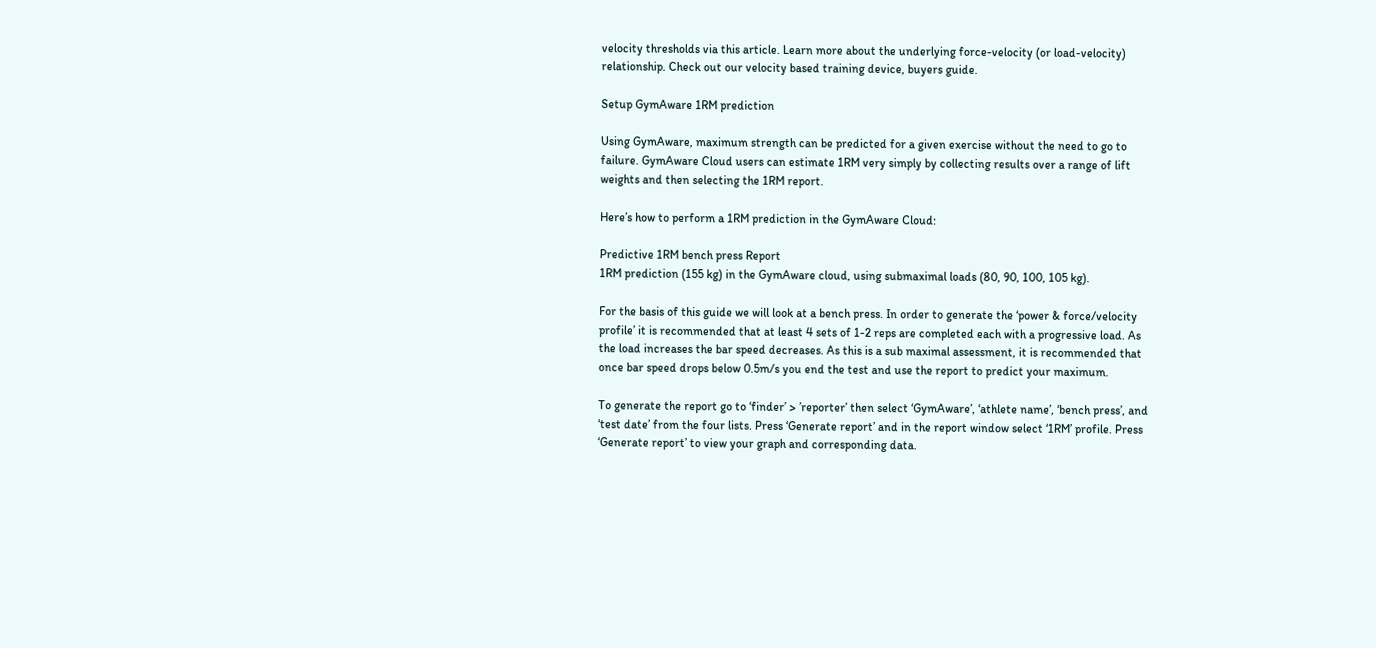velocity thresholds via this article. Learn more about the underlying force-velocity (or load-velocity) relationship. Check out our velocity based training device, buyers guide.

Setup GymAware 1RM prediction

Using GymAware, maximum strength can be predicted for a given exercise without the need to go to failure. GymAware Cloud users can estimate 1RM very simply by collecting results over a range of lift weights and then selecting the 1RM report.

Here’s how to perform a 1RM prediction in the GymAware Cloud:

Predictive 1RM bench press Report
1RM prediction (155 kg) in the GymAware cloud, using submaximal loads (80, 90, 100, 105 kg).

For the basis of this guide we will look at a bench press. In order to generate the ‘power & force/velocity profile’ it is recommended that at least 4 sets of 1-2 reps are completed each with a progressive load. As the load increases the bar speed decreases. As this is a sub maximal assessment, it is recommended that once bar speed drops below 0.5m/s you end the test and use the report to predict your maximum.

To generate the report go to ‘finder’ > ’reporter’ then select ‘GymAware’, ‘athlete name’, ‘bench press’, and ‘test date’ from the four lists. Press ‘Generate report’ and in the report window select ‘1RM’ profile. Press ‘Generate report’ to view your graph and corresponding data.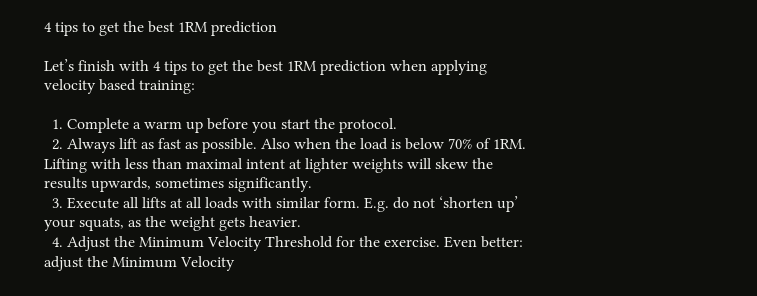4 tips to get the best 1RM prediction

Let’s finish with 4 tips to get the best 1RM prediction when applying velocity based training:

  1. Complete a warm up before you start the protocol.
  2. Always lift as fast as possible. Also when the load is below 70% of 1RM. Lifting with less than maximal intent at lighter weights will skew the results upwards, sometimes significantly.
  3. Execute all lifts at all loads with similar form. E.g. do not ‘shorten up’ your squats, as the weight gets heavier.
  4. Adjust the Minimum Velocity Threshold for the exercise. Even better: adjust the Minimum Velocity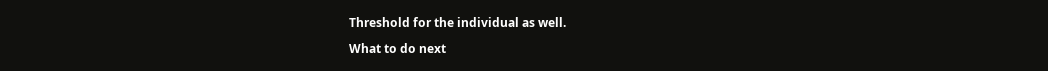Threshold for the individual as well.

What to do next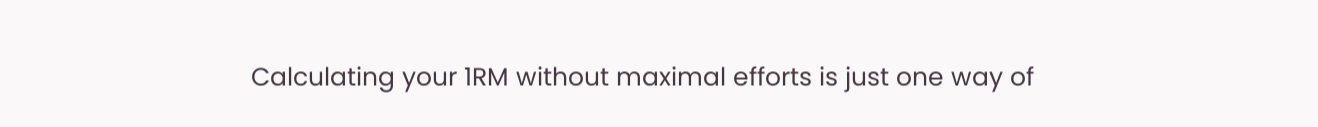Calculating your 1RM without maximal efforts is just one way of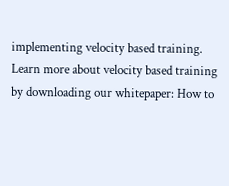implementing velocity based training. Learn more about velocity based training by downloading our whitepaper: How to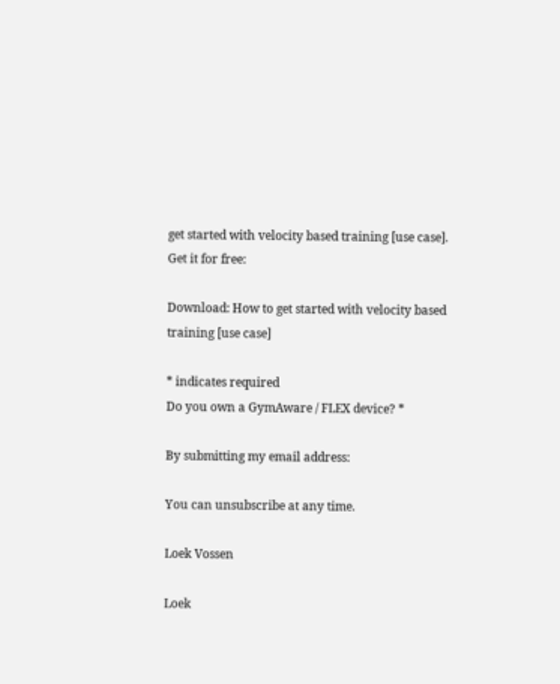get started with velocity based training [use case]. Get it for free:

Download: How to get started with velocity based training [use case]

* indicates required
Do you own a GymAware / FLEX device? *

By submitting my email address:

You can unsubscribe at any time.

Loek Vossen

Loek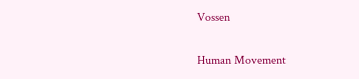Vossen

Human Movement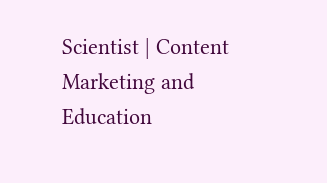Scientist | Content Marketing and Education